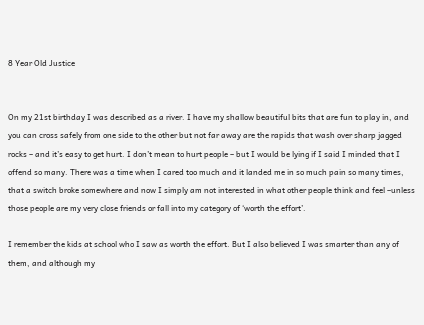8 Year Old Justice


On my 21st birthday I was described as a river. I have my shallow beautiful bits that are fun to play in, and you can cross safely from one side to the other but not far away are the rapids that wash over sharp jagged rocks – and it’s easy to get hurt. I don’t mean to hurt people – but I would be lying if I said I minded that I offend so many. There was a time when I cared too much and it landed me in so much pain so many times, that a switch broke somewhere and now I simply am not interested in what other people think and feel –unless those people are my very close friends or fall into my category of ‘worth the effort’.

I remember the kids at school who I saw as worth the effort. But I also believed I was smarter than any of them, and although my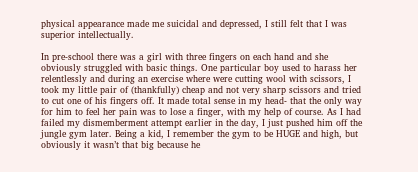physical appearance made me suicidal and depressed, I still felt that I was superior intellectually.

In pre-school there was a girl with three fingers on each hand and she obviously struggled with basic things. One particular boy used to harass her relentlessly and during an exercise where were cutting wool with scissors, I took my little pair of (thankfully) cheap and not very sharp scissors and tried to cut one of his fingers off. It made total sense in my head- that the only way for him to feel her pain was to lose a finger, with my help of course. As I had failed my dismemberment attempt earlier in the day, I just pushed him off the jungle gym later. Being a kid, I remember the gym to be HUGE and high, but obviously it wasn’t that big because he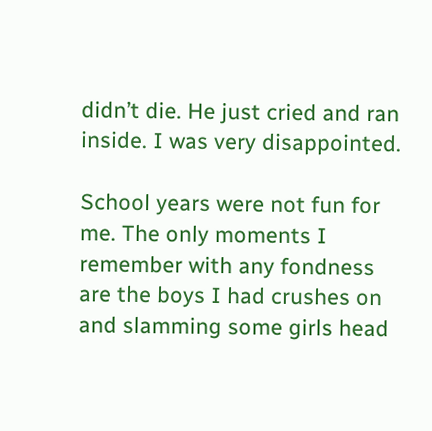didn’t die. He just cried and ran inside. I was very disappointed.

School years were not fun for me. The only moments I remember with any fondness are the boys I had crushes on and slamming some girls head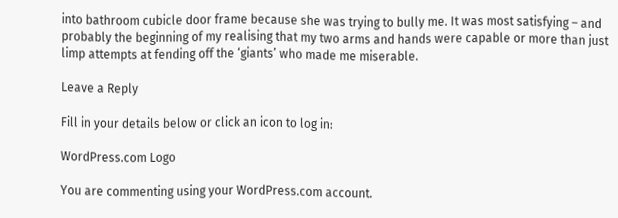into bathroom cubicle door frame because she was trying to bully me. It was most satisfying – and probably the beginning of my realising that my two arms and hands were capable or more than just limp attempts at fending off the ‘giants’ who made me miserable.

Leave a Reply

Fill in your details below or click an icon to log in:

WordPress.com Logo

You are commenting using your WordPress.com account.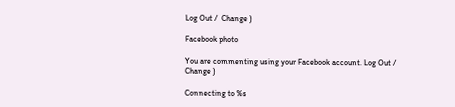Log Out /  Change )

Facebook photo

You are commenting using your Facebook account. Log Out /  Change )

Connecting to %s